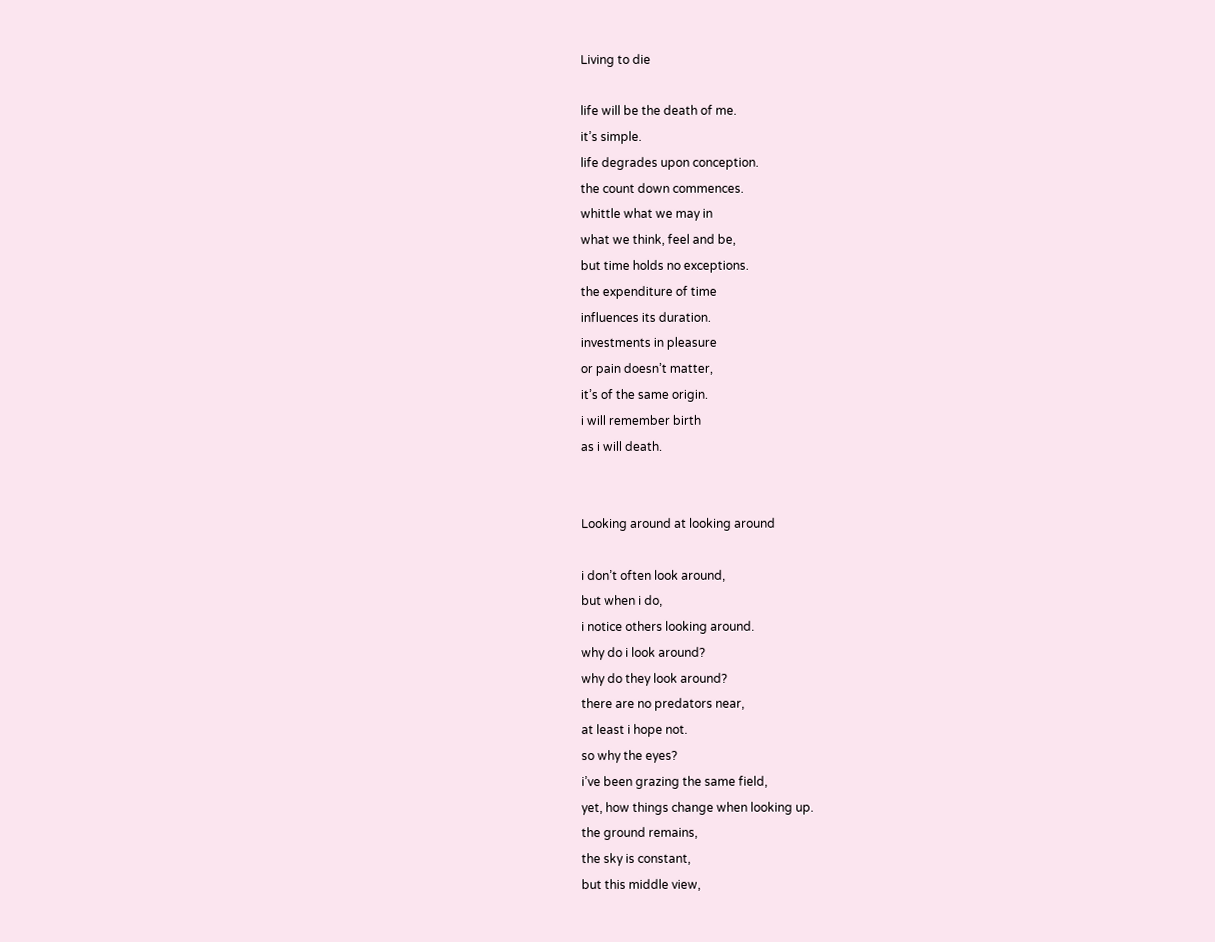Living to die

life will be the death of me.
it’s simple.
life degrades upon conception.
the count down commences.
whittle what we may in
what we think, feel and be,
but time holds no exceptions.
the expenditure of time
influences its duration.
investments in pleasure
or pain doesn’t matter,
it’s of the same origin.
i will remember birth
as i will death.


Looking around at looking around

i don’t often look around,
but when i do,
i notice others looking around.
why do i look around?
why do they look around?
there are no predators near,
at least i hope not.
so why the eyes?
i’ve been grazing the same field,
yet, how things change when looking up.
the ground remains,
the sky is constant,
but this middle view,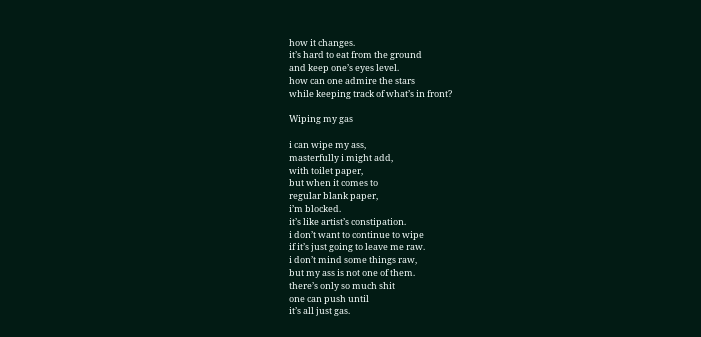how it changes.
it’s hard to eat from the ground
and keep one’s eyes level.
how can one admire the stars
while keeping track of what’s in front?

Wiping my gas

i can wipe my ass,
masterfully i might add,
with toilet paper,
but when it comes to
regular blank paper,
i’m blocked.
it’s like artist’s constipation.
i don’t want to continue to wipe
if it’s just going to leave me raw.
i don’t mind some things raw,
but my ass is not one of them.
there’s only so much shit
one can push until
it’s all just gas.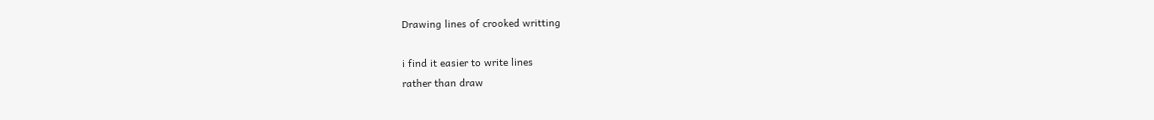Drawing lines of crooked writting

i find it easier to write lines
rather than draw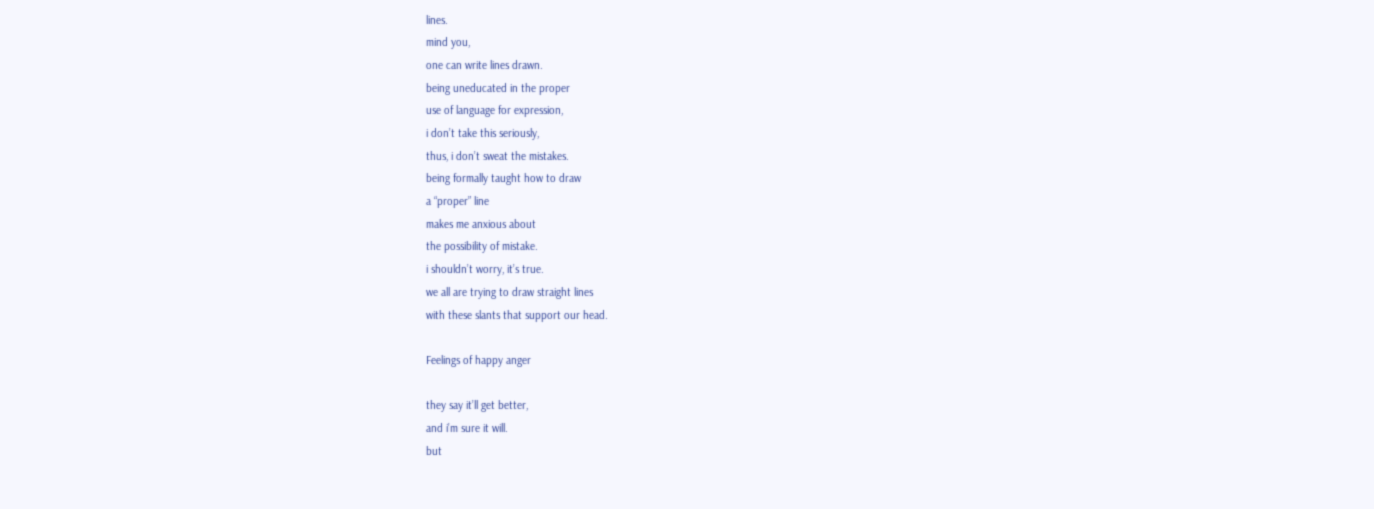lines.
mind you,
one can write lines drawn.
being uneducated in the proper
use of language for expression,
i don’t take this seriously,
thus, i don’t sweat the mistakes.
being formally taught how to draw
a “proper” line
makes me anxious about
the possibility of mistake.
i shouldn’t worry, it’s true.
we all are trying to draw straight lines
with these slants that support our head.

Feelings of happy anger

they say it’ll get better,
and i’m sure it will.
but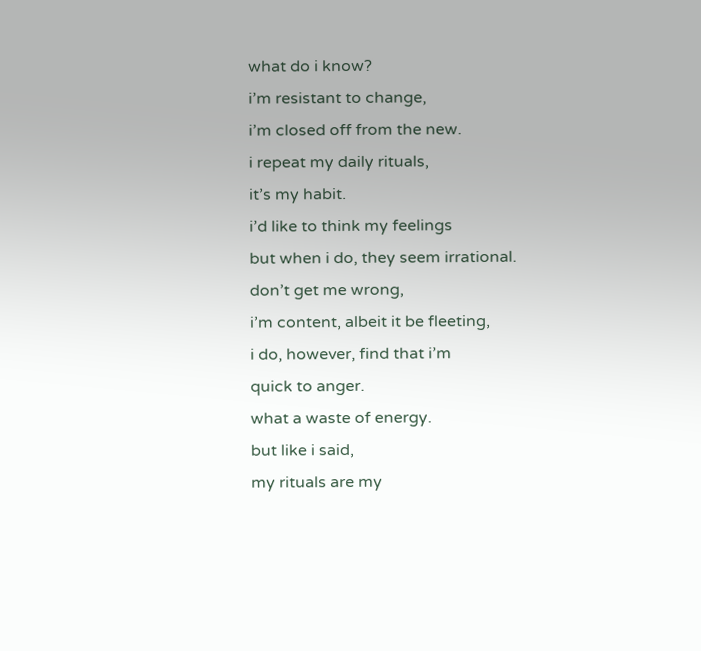what do i know?
i’m resistant to change,
i’m closed off from the new.
i repeat my daily rituals,
it’s my habit.
i’d like to think my feelings
but when i do, they seem irrational.
don’t get me wrong,
i’m content, albeit it be fleeting,
i do, however, find that i’m
quick to anger.
what a waste of energy.
but like i said,
my rituals are my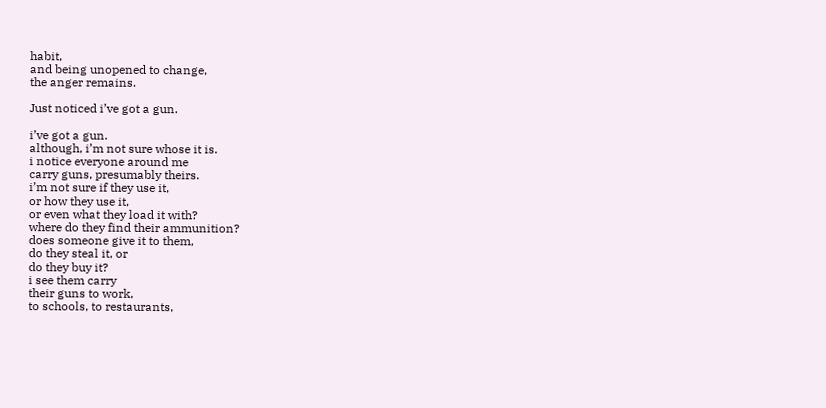habit,
and being unopened to change,
the anger remains.

Just noticed i’ve got a gun.

i’ve got a gun.
although, i’m not sure whose it is.
i notice everyone around me
carry guns, presumably theirs.
i’m not sure if they use it,
or how they use it,
or even what they load it with?
where do they find their ammunition?
does someone give it to them,
do they steal it, or
do they buy it?
i see them carry
their guns to work,
to schools, to restaurants,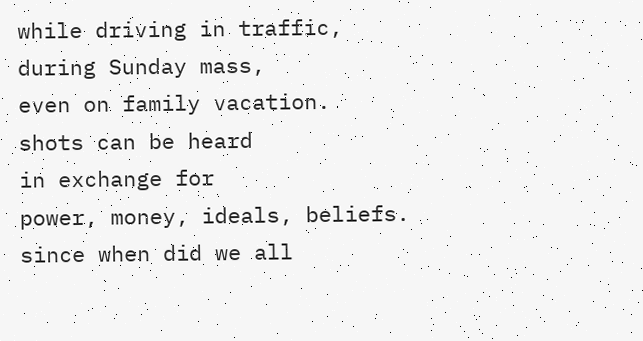while driving in traffic,
during Sunday mass,
even on family vacation.
shots can be heard
in exchange for
power, money, ideals, beliefs.
since when did we all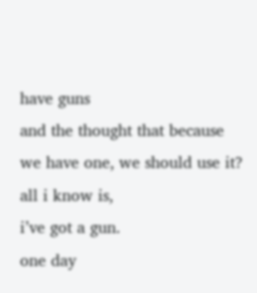have guns
and the thought that because
we have one, we should use it?
all i know is,
i’ve got a gun.
one day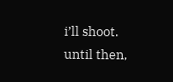i’ll shoot.
until then,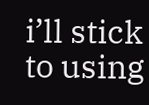i’ll stick to using